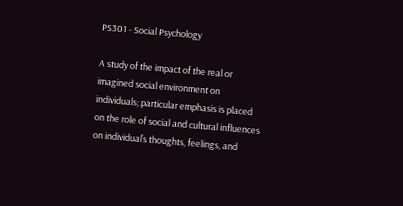PS301 - Social Psychology

A study of the impact of the real or imagined social environment on individuals; particular emphasis is placed on the role of social and cultural influences on individual’s thoughts, feelings, and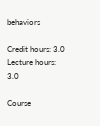behaviors

Credit hours: 3.0
Lecture hours: 3.0

Course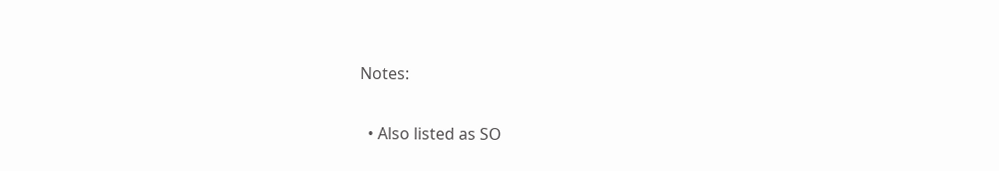Notes:

  • Also listed as SO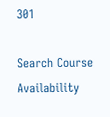301

Search Course Availability